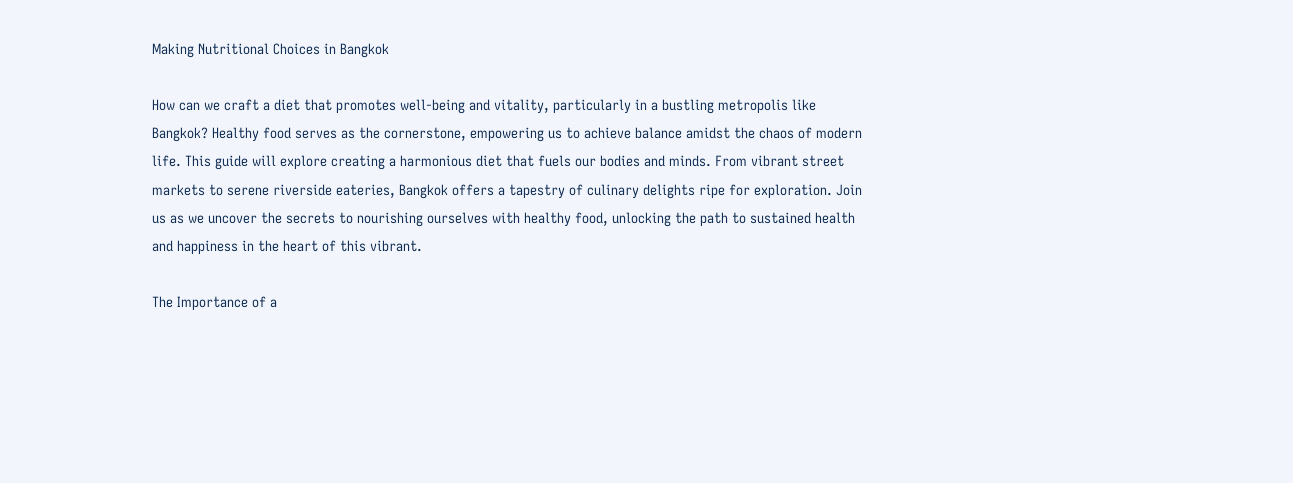Making Nutritional Choices in Bangkok

How can we craft a diet that promotes well-being and vitality, particularly in a bustling metropolis like Bangkok? Healthy food serves as the cornerstone, empowering us to achieve balance amidst the chaos of modern life. This guide will explore creating a harmonious diet that fuels our bodies and minds. From vibrant street markets to serene riverside eateries, Bangkok offers a tapestry of culinary delights ripe for exploration. Join us as we uncover the secrets to nourishing ourselves with healthy food, unlocking the path to sustained health and happiness in the heart of this vibrant.

The Importance of a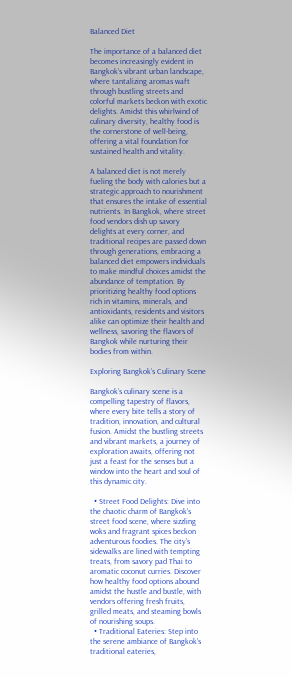Balanced Diet

The importance of a balanced diet becomes increasingly evident in Bangkok’s vibrant urban landscape, where tantalizing aromas waft through bustling streets and colorful markets beckon with exotic delights. Amidst this whirlwind of culinary diversity, healthy food is the cornerstone of well-being, offering a vital foundation for sustained health and vitality.

A balanced diet is not merely fueling the body with calories but a strategic approach to nourishment that ensures the intake of essential nutrients. In Bangkok, where street food vendors dish up savory delights at every corner, and traditional recipes are passed down through generations, embracing a balanced diet empowers individuals to make mindful choices amidst the abundance of temptation. By prioritizing healthy food options rich in vitamins, minerals, and antioxidants, residents and visitors alike can optimize their health and wellness, savoring the flavors of Bangkok while nurturing their bodies from within.

Exploring Bangkok’s Culinary Scene

Bangkok’s culinary scene is a compelling tapestry of flavors, where every bite tells a story of tradition, innovation, and cultural fusion. Amidst the bustling streets and vibrant markets, a journey of exploration awaits, offering not just a feast for the senses but a window into the heart and soul of this dynamic city.

  • Street Food Delights: Dive into the chaotic charm of Bangkok’s street food scene, where sizzling woks and fragrant spices beckon adventurous foodies. The city’s sidewalks are lined with tempting treats, from savory pad Thai to aromatic coconut curries. Discover how healthy food options abound amidst the hustle and bustle, with vendors offering fresh fruits, grilled meats, and steaming bowls of nourishing soups.
  • Traditional Eateries: Step into the serene ambiance of Bangkok’s traditional eateries,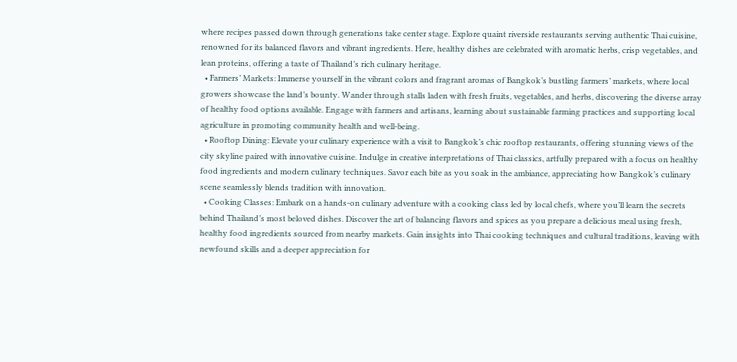where recipes passed down through generations take center stage. Explore quaint riverside restaurants serving authentic Thai cuisine, renowned for its balanced flavors and vibrant ingredients. Here, healthy dishes are celebrated with aromatic herbs, crisp vegetables, and lean proteins, offering a taste of Thailand’s rich culinary heritage.
  • Farmers’ Markets: Immerse yourself in the vibrant colors and fragrant aromas of Bangkok’s bustling farmers’ markets, where local growers showcase the land’s bounty. Wander through stalls laden with fresh fruits, vegetables, and herbs, discovering the diverse array of healthy food options available. Engage with farmers and artisans, learning about sustainable farming practices and supporting local agriculture in promoting community health and well-being.
  • Rooftop Dining: Elevate your culinary experience with a visit to Bangkok’s chic rooftop restaurants, offering stunning views of the city skyline paired with innovative cuisine. Indulge in creative interpretations of Thai classics, artfully prepared with a focus on healthy food ingredients and modern culinary techniques. Savor each bite as you soak in the ambiance, appreciating how Bangkok’s culinary scene seamlessly blends tradition with innovation.
  • Cooking Classes: Embark on a hands-on culinary adventure with a cooking class led by local chefs, where you’ll learn the secrets behind Thailand’s most beloved dishes. Discover the art of balancing flavors and spices as you prepare a delicious meal using fresh, healthy food ingredients sourced from nearby markets. Gain insights into Thai cooking techniques and cultural traditions, leaving with newfound skills and a deeper appreciation for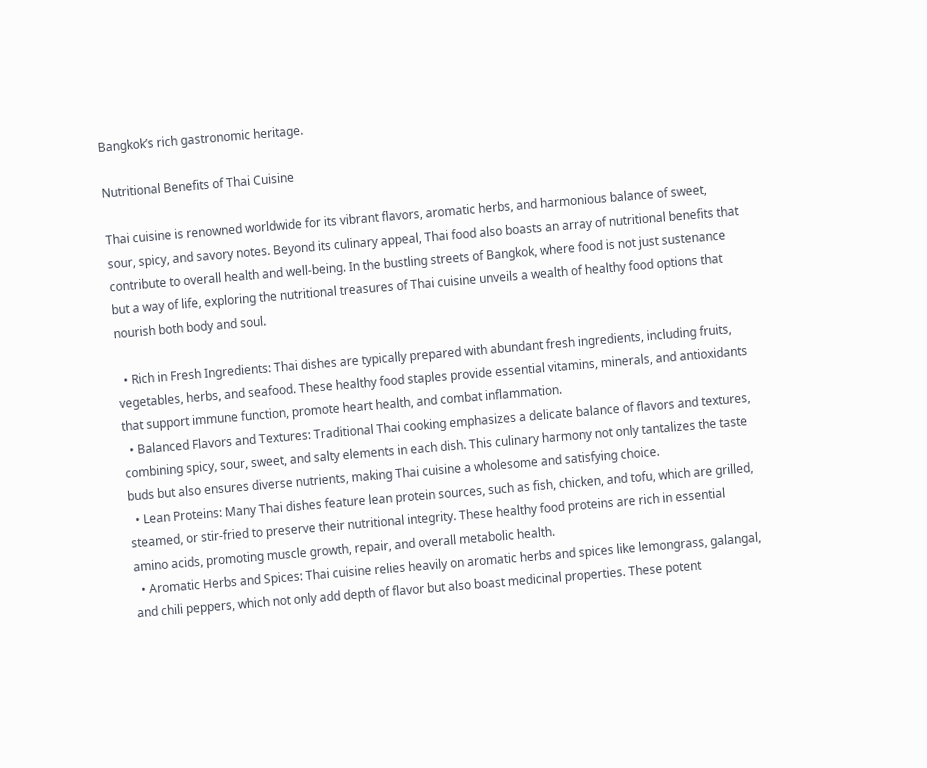Bangkok’s rich gastronomic heritage.

Nutritional Benefits of Thai Cuisine

Thai cuisine is renowned worldwide for its vibrant flavors, aromatic herbs, and harmonious balance of sweet, sour, spicy, and savory notes. Beyond its culinary appeal, Thai food also boasts an array of nutritional benefits that contribute to overall health and well-being. In the bustling streets of Bangkok, where food is not just sustenance but a way of life, exploring the nutritional treasures of Thai cuisine unveils a wealth of healthy food options that nourish both body and soul.

  • Rich in Fresh Ingredients: Thai dishes are typically prepared with abundant fresh ingredients, including fruits, vegetables, herbs, and seafood. These healthy food staples provide essential vitamins, minerals, and antioxidants that support immune function, promote heart health, and combat inflammation.
  • Balanced Flavors and Textures: Traditional Thai cooking emphasizes a delicate balance of flavors and textures, combining spicy, sour, sweet, and salty elements in each dish. This culinary harmony not only tantalizes the taste buds but also ensures diverse nutrients, making Thai cuisine a wholesome and satisfying choice.
  • Lean Proteins: Many Thai dishes feature lean protein sources, such as fish, chicken, and tofu, which are grilled, steamed, or stir-fried to preserve their nutritional integrity. These healthy food proteins are rich in essential amino acids, promoting muscle growth, repair, and overall metabolic health.
  • Aromatic Herbs and Spices: Thai cuisine relies heavily on aromatic herbs and spices like lemongrass, galangal, and chili peppers, which not only add depth of flavor but also boast medicinal properties. These potent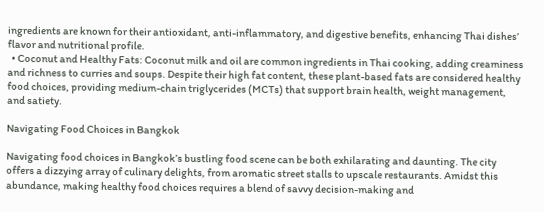ingredients are known for their antioxidant, anti-inflammatory, and digestive benefits, enhancing Thai dishes’ flavor and nutritional profile.
  • Coconut and Healthy Fats: Coconut milk and oil are common ingredients in Thai cooking, adding creaminess and richness to curries and soups. Despite their high fat content, these plant-based fats are considered healthy food choices, providing medium-chain triglycerides (MCTs) that support brain health, weight management, and satiety.

Navigating Food Choices in Bangkok

Navigating food choices in Bangkok’s bustling food scene can be both exhilarating and daunting. The city offers a dizzying array of culinary delights, from aromatic street stalls to upscale restaurants. Amidst this abundance, making healthy food choices requires a blend of savvy decision-making and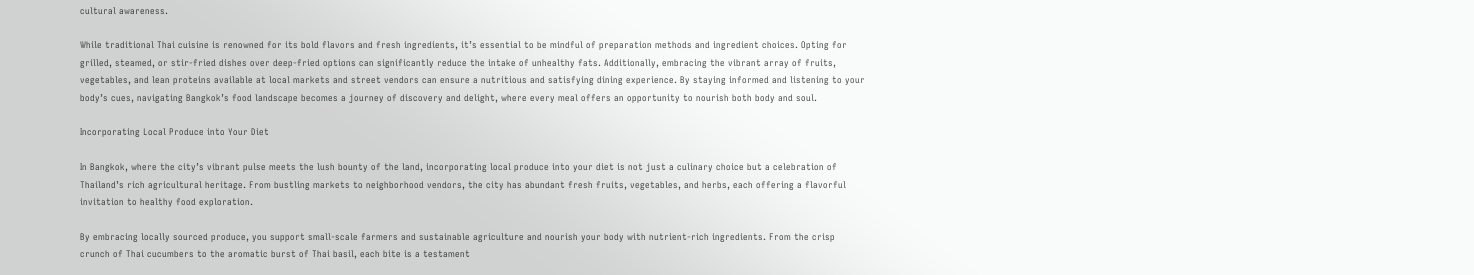cultural awareness.

While traditional Thai cuisine is renowned for its bold flavors and fresh ingredients, it’s essential to be mindful of preparation methods and ingredient choices. Opting for grilled, steamed, or stir-fried dishes over deep-fried options can significantly reduce the intake of unhealthy fats. Additionally, embracing the vibrant array of fruits, vegetables, and lean proteins available at local markets and street vendors can ensure a nutritious and satisfying dining experience. By staying informed and listening to your body’s cues, navigating Bangkok’s food landscape becomes a journey of discovery and delight, where every meal offers an opportunity to nourish both body and soul.

Incorporating Local Produce into Your Diet

In Bangkok, where the city’s vibrant pulse meets the lush bounty of the land, incorporating local produce into your diet is not just a culinary choice but a celebration of Thailand’s rich agricultural heritage. From bustling markets to neighborhood vendors, the city has abundant fresh fruits, vegetables, and herbs, each offering a flavorful invitation to healthy food exploration.

By embracing locally sourced produce, you support small-scale farmers and sustainable agriculture and nourish your body with nutrient-rich ingredients. From the crisp crunch of Thai cucumbers to the aromatic burst of Thai basil, each bite is a testament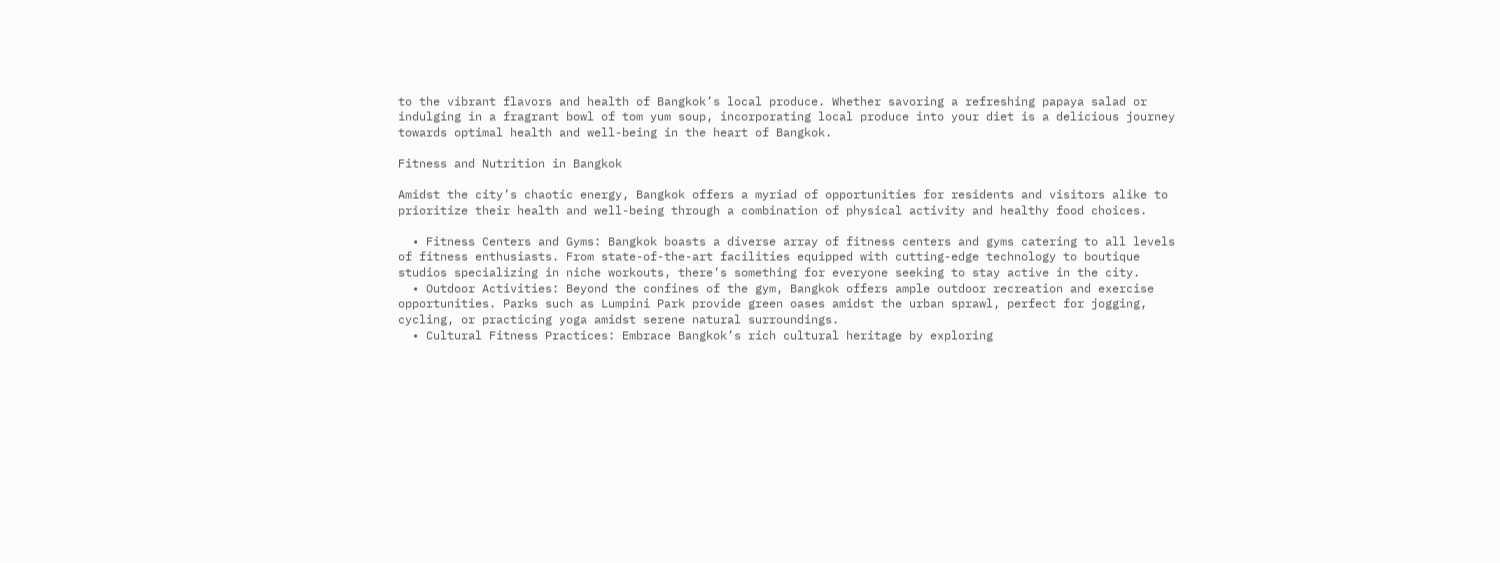to the vibrant flavors and health of Bangkok’s local produce. Whether savoring a refreshing papaya salad or indulging in a fragrant bowl of tom yum soup, incorporating local produce into your diet is a delicious journey towards optimal health and well-being in the heart of Bangkok.

Fitness and Nutrition in Bangkok

Amidst the city’s chaotic energy, Bangkok offers a myriad of opportunities for residents and visitors alike to prioritize their health and well-being through a combination of physical activity and healthy food choices.

  • Fitness Centers and Gyms: Bangkok boasts a diverse array of fitness centers and gyms catering to all levels of fitness enthusiasts. From state-of-the-art facilities equipped with cutting-edge technology to boutique studios specializing in niche workouts, there’s something for everyone seeking to stay active in the city.
  • Outdoor Activities: Beyond the confines of the gym, Bangkok offers ample outdoor recreation and exercise opportunities. Parks such as Lumpini Park provide green oases amidst the urban sprawl, perfect for jogging, cycling, or practicing yoga amidst serene natural surroundings.
  • Cultural Fitness Practices: Embrace Bangkok’s rich cultural heritage by exploring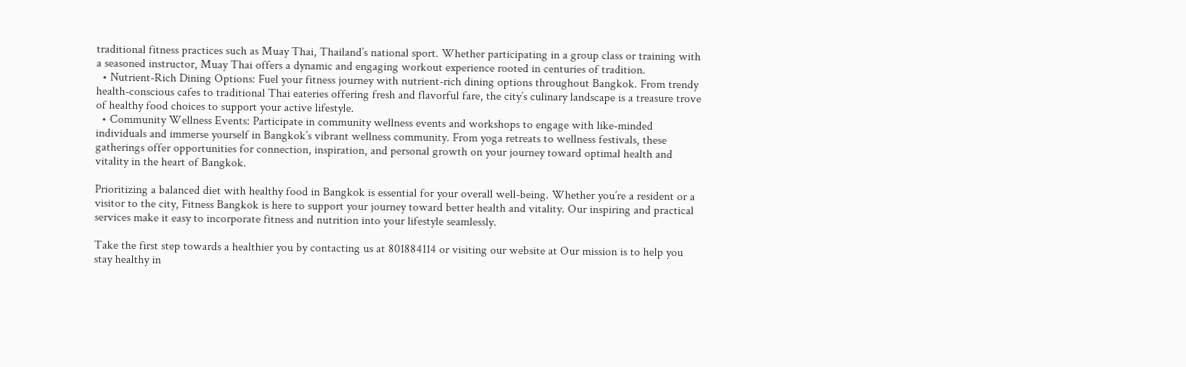traditional fitness practices such as Muay Thai, Thailand’s national sport. Whether participating in a group class or training with a seasoned instructor, Muay Thai offers a dynamic and engaging workout experience rooted in centuries of tradition.
  • Nutrient-Rich Dining Options: Fuel your fitness journey with nutrient-rich dining options throughout Bangkok. From trendy health-conscious cafes to traditional Thai eateries offering fresh and flavorful fare, the city’s culinary landscape is a treasure trove of healthy food choices to support your active lifestyle.
  • Community Wellness Events: Participate in community wellness events and workshops to engage with like-minded individuals and immerse yourself in Bangkok’s vibrant wellness community. From yoga retreats to wellness festivals, these gatherings offer opportunities for connection, inspiration, and personal growth on your journey toward optimal health and vitality in the heart of Bangkok.

Prioritizing a balanced diet with healthy food in Bangkok is essential for your overall well-being. Whether you’re a resident or a visitor to the city, Fitness Bangkok is here to support your journey toward better health and vitality. Our inspiring and practical services make it easy to incorporate fitness and nutrition into your lifestyle seamlessly.

Take the first step towards a healthier you by contacting us at 801884114 or visiting our website at Our mission is to help you stay healthy in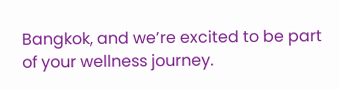Bangkok, and we’re excited to be part of your wellness journey.